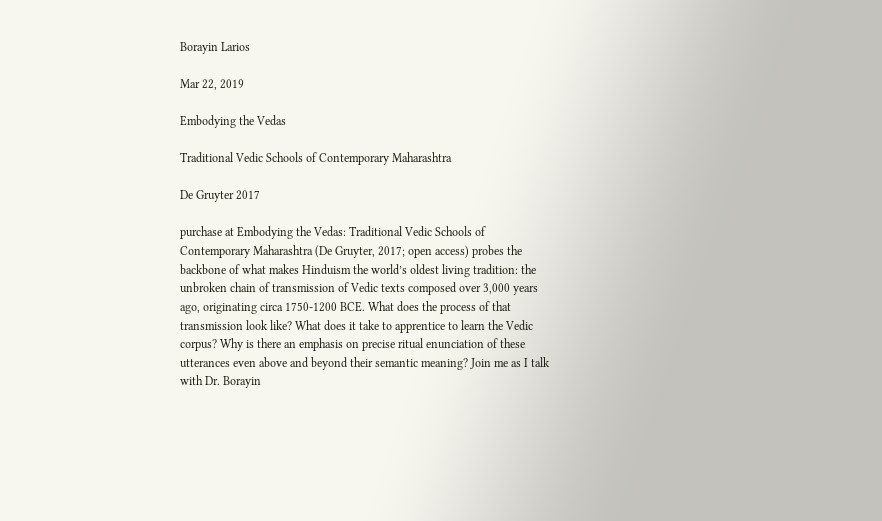Borayin Larios

Mar 22, 2019

Embodying the Vedas

Traditional Vedic Schools of Contemporary Maharashtra

De Gruyter 2017

purchase at Embodying the Vedas: Traditional Vedic Schools of Contemporary Maharashtra (De Gruyter, 2017; open access) probes the backbone of what makes Hinduism the world’s oldest living tradition: the unbroken chain of transmission of Vedic texts composed over 3,000 years ago, originating circa 1750-1200 BCE. What does the process of that transmission look like? What does it take to apprentice to learn the Vedic corpus? Why is there an emphasis on precise ritual enunciation of these utterances even above and beyond their semantic meaning? Join me as I talk with Dr. Borayin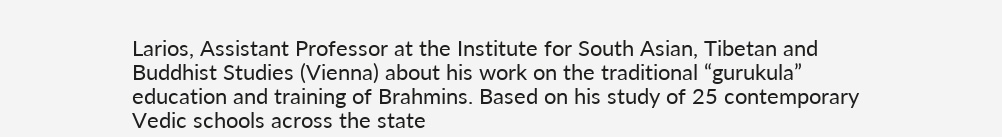Larios, Assistant Professor at the Institute for South Asian, Tibetan and Buddhist Studies (Vienna) about his work on the traditional “gurukula” education and training of Brahmins. Based on his study of 25 contemporary Vedic schools across the state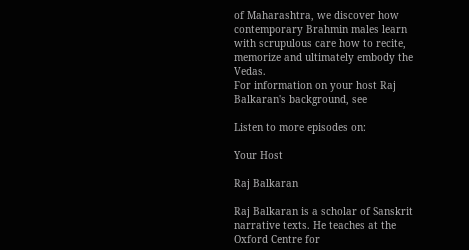of Maharashtra, we discover how contemporary Brahmin males learn with scrupulous care how to recite, memorize and ultimately embody the Vedas.
For information on your host Raj Balkaran's background, see

Listen to more episodes on:

Your Host

Raj Balkaran

Raj Balkaran is a scholar of Sanskrit narrative texts. He teaches at the Oxford Centre for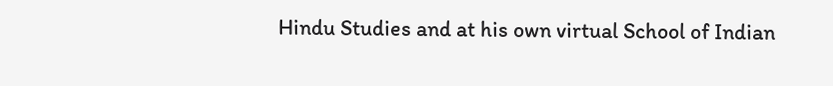Hindu Studies and at his own virtual School of Indian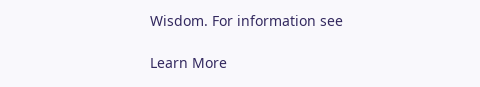Wisdom. For information see

Learn More